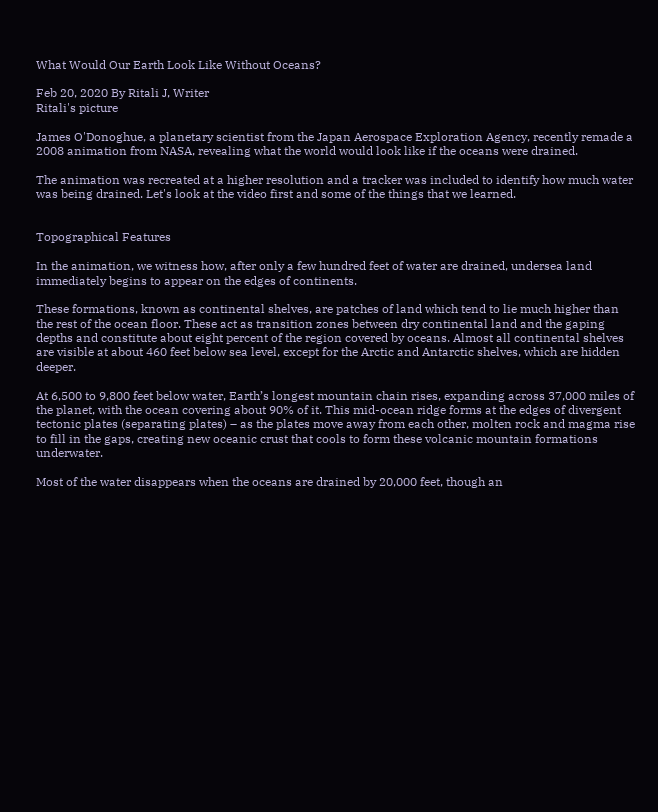What Would Our Earth Look Like Without Oceans?

Feb 20, 2020 By Ritali J, Writer
Ritali's picture

James O'Donoghue, a planetary scientist from the Japan Aerospace Exploration Agency, recently remade a 2008 animation from NASA, revealing what the world would look like if the oceans were drained.

The animation was recreated at a higher resolution and a tracker was included to identify how much water was being drained. Let's look at the video first and some of the things that we learned.


Topographical Features

In the animation, we witness how, after only a few hundred feet of water are drained, undersea land immediately begins to appear on the edges of continents.

These formations, known as continental shelves, are patches of land which tend to lie much higher than the rest of the ocean floor. These act as transition zones between dry continental land and the gaping depths and constitute about eight percent of the region covered by oceans. Almost all continental shelves are visible at about 460 feet below sea level, except for the Arctic and Antarctic shelves, which are hidden deeper.

At 6,500 to 9,800 feet below water, Earth’s longest mountain chain rises, expanding across 37,000 miles of the planet, with the ocean covering about 90% of it. This mid-ocean ridge forms at the edges of divergent tectonic plates (separating plates) – as the plates move away from each other, molten rock and magma rise to fill in the gaps, creating new oceanic crust that cools to form these volcanic mountain formations underwater.

Most of the water disappears when the oceans are drained by 20,000 feet, though an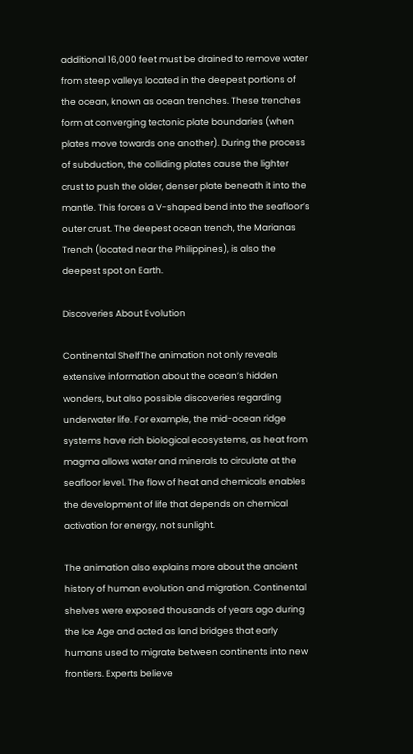additional 16,000 feet must be drained to remove water from steep valleys located in the deepest portions of the ocean, known as ocean trenches. These trenches form at converging tectonic plate boundaries (when plates move towards one another). During the process of subduction, the colliding plates cause the lighter crust to push the older, denser plate beneath it into the mantle. This forces a V-shaped bend into the seafloor’s outer crust. The deepest ocean trench, the Marianas Trench (located near the Philippines), is also the deepest spot on Earth.

Discoveries About Evolution

Continental ShelfThe animation not only reveals extensive information about the ocean’s hidden wonders, but also possible discoveries regarding underwater life. For example, the mid-ocean ridge systems have rich biological ecosystems, as heat from magma allows water and minerals to circulate at the seafloor level. The flow of heat and chemicals enables the development of life that depends on chemical activation for energy, not sunlight.

The animation also explains more about the ancient history of human evolution and migration. Continental shelves were exposed thousands of years ago during the Ice Age and acted as land bridges that early humans used to migrate between continents into new frontiers. Experts believe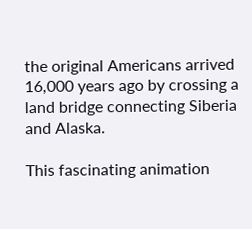the original Americans arrived 16,000 years ago by crossing a land bridge connecting Siberia and Alaska.

This fascinating animation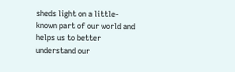sheds light on a little-known part of our world and helps us to better understand our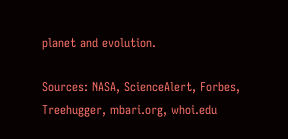planet and evolution.

Sources: NASA, ScienceAlert, Forbes, Treehugger, mbari.org, whoi.edu